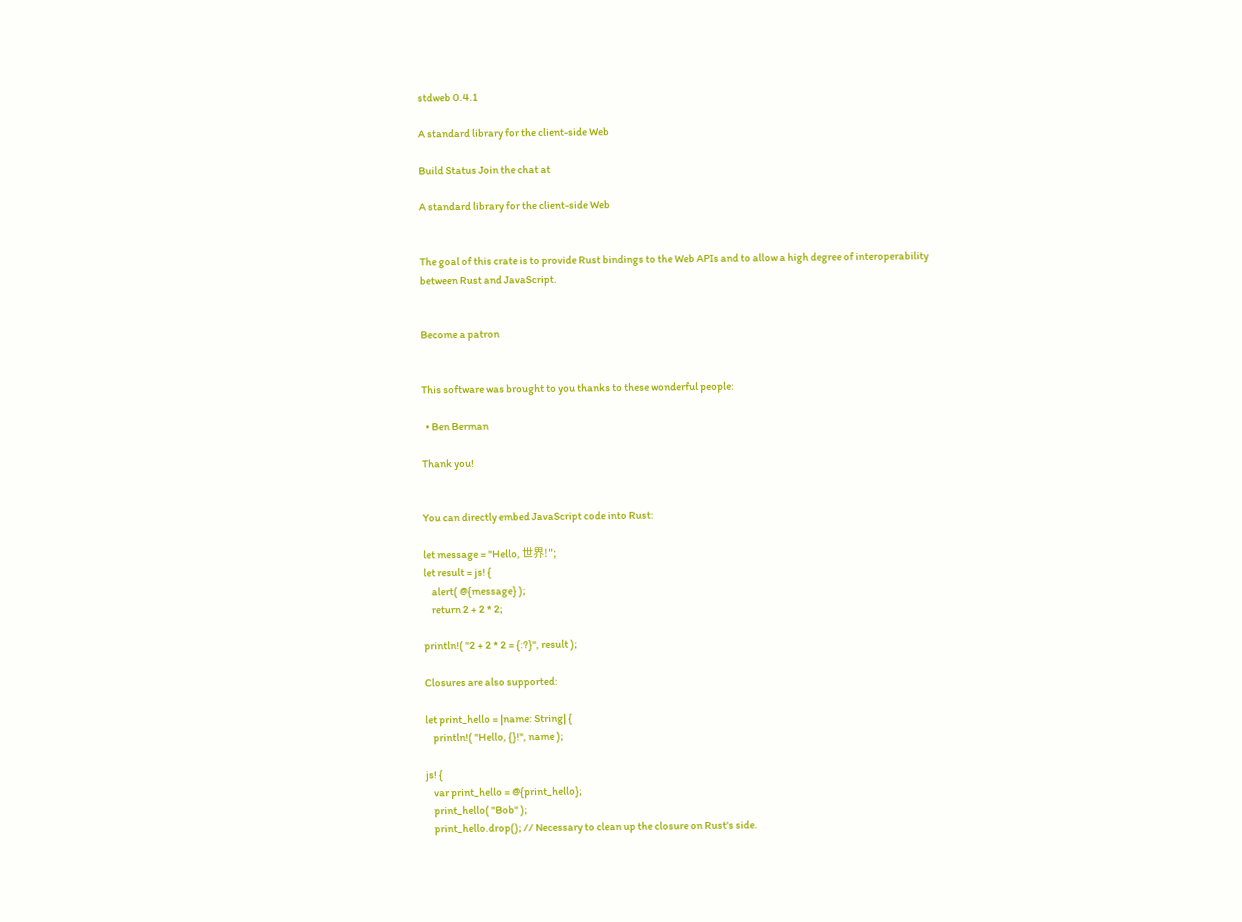stdweb 0.4.1

A standard library for the client-side Web

Build Status Join the chat at

A standard library for the client-side Web


The goal of this crate is to provide Rust bindings to the Web APIs and to allow a high degree of interoperability between Rust and JavaScript.


Become a patron


This software was brought to you thanks to these wonderful people:

  • Ben Berman

Thank you!


You can directly embed JavaScript code into Rust:

let message = "Hello, 世界!";
let result = js! {
    alert( @{message} );
    return 2 + 2 * 2;

println!( "2 + 2 * 2 = {:?}", result );

Closures are also supported:

let print_hello = |name: String| {
    println!( "Hello, {}!", name );

js! {
    var print_hello = @{print_hello};
    print_hello( "Bob" );
    print_hello.drop(); // Necessary to clean up the closure on Rust's side.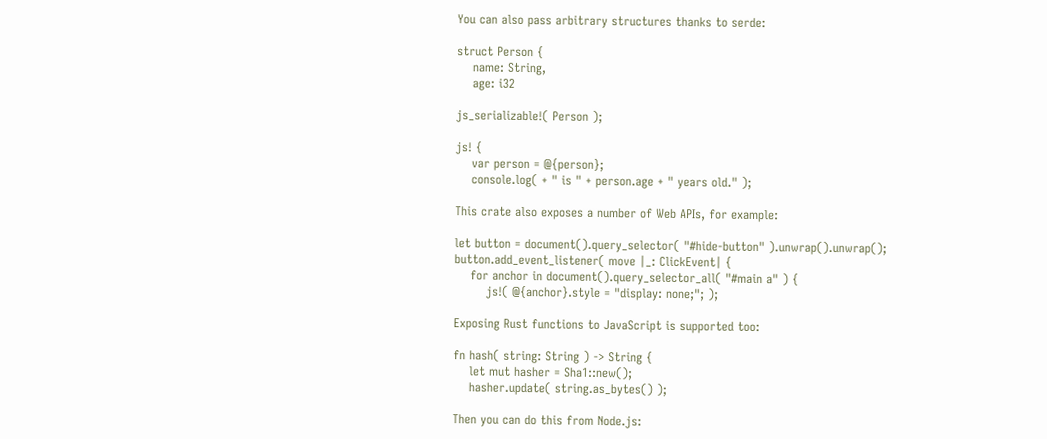You can also pass arbitrary structures thanks to serde:

struct Person {
    name: String,
    age: i32

js_serializable!( Person );

js! {
    var person = @{person};
    console.log( + " is " + person.age + " years old." );

This crate also exposes a number of Web APIs, for example:

let button = document().query_selector( "#hide-button" ).unwrap().unwrap();
button.add_event_listener( move |_: ClickEvent| {
    for anchor in document().query_selector_all( "#main a" ) {
        js!( @{anchor}.style = "display: none;"; );

Exposing Rust functions to JavaScript is supported too:

fn hash( string: String ) -> String {
    let mut hasher = Sha1::new();
    hasher.update( string.as_bytes() );

Then you can do this from Node.js: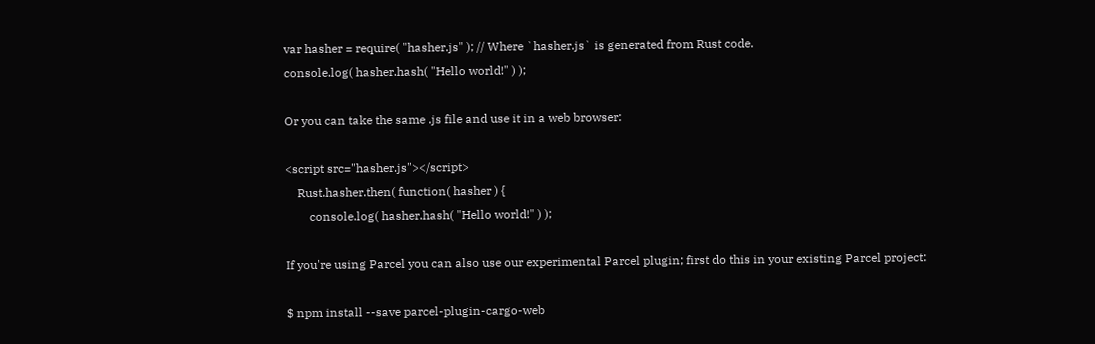var hasher = require( "hasher.js" ); // Where `hasher.js` is generated from Rust code.
console.log( hasher.hash( "Hello world!" ) );

Or you can take the same .js file and use it in a web browser:

<script src="hasher.js"></script>
    Rust.hasher.then( function( hasher ) {
        console.log( hasher.hash( "Hello world!" ) );

If you're using Parcel you can also use our experimental Parcel plugin; first do this in your existing Parcel project:

$ npm install --save parcel-plugin-cargo-web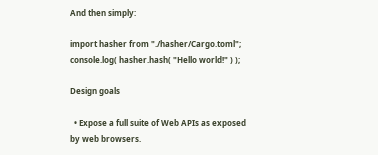And then simply:

import hasher from "./hasher/Cargo.toml";
console.log( hasher.hash( "Hello world!" ) );

Design goals

  • Expose a full suite of Web APIs as exposed by web browsers.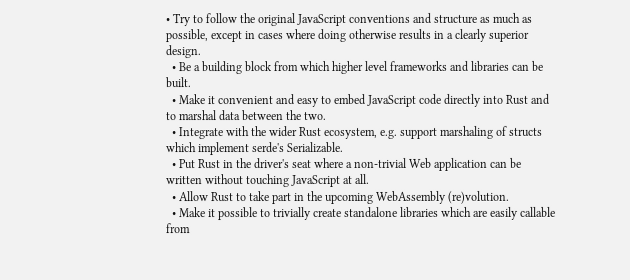• Try to follow the original JavaScript conventions and structure as much as possible, except in cases where doing otherwise results in a clearly superior design.
  • Be a building block from which higher level frameworks and libraries can be built.
  • Make it convenient and easy to embed JavaScript code directly into Rust and to marshal data between the two.
  • Integrate with the wider Rust ecosystem, e.g. support marshaling of structs which implement serde's Serializable.
  • Put Rust in the driver's seat where a non-trivial Web application can be written without touching JavaScript at all.
  • Allow Rust to take part in the upcoming WebAssembly (re)volution.
  • Make it possible to trivially create standalone libraries which are easily callable from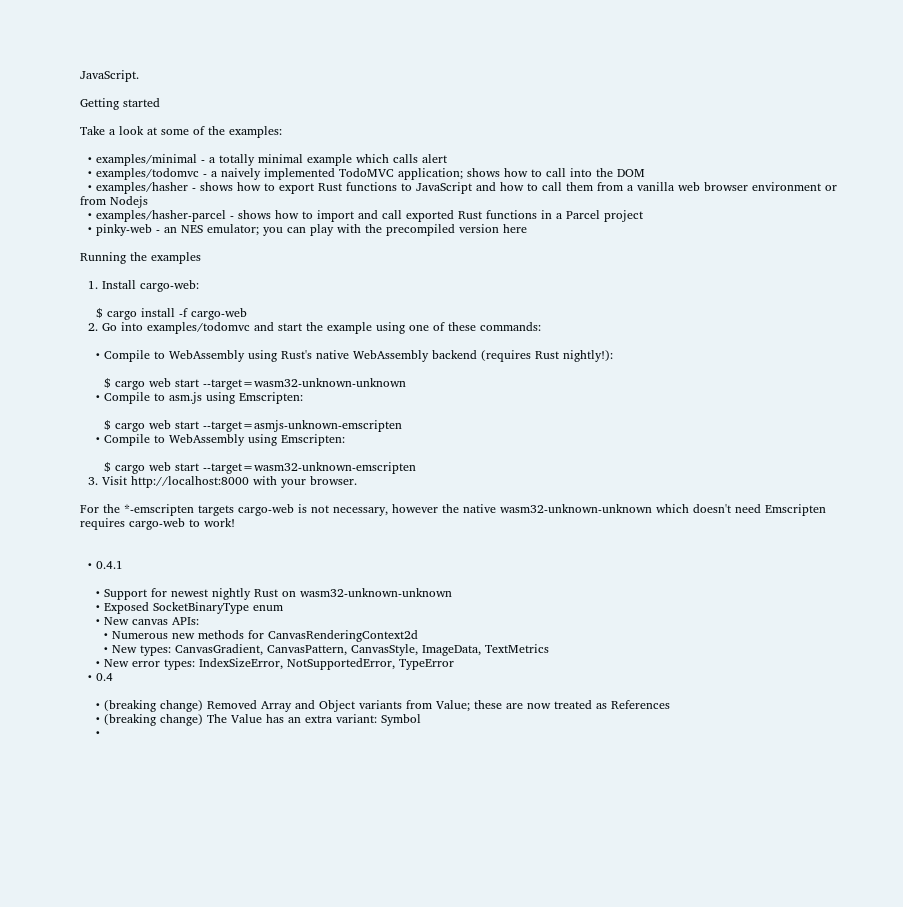JavaScript.

Getting started

Take a look at some of the examples:

  • examples/minimal - a totally minimal example which calls alert
  • examples/todomvc - a naively implemented TodoMVC application; shows how to call into the DOM
  • examples/hasher - shows how to export Rust functions to JavaScript and how to call them from a vanilla web browser environment or from Nodejs
  • examples/hasher-parcel - shows how to import and call exported Rust functions in a Parcel project
  • pinky-web - an NES emulator; you can play with the precompiled version here

Running the examples

  1. Install cargo-web:

    $ cargo install -f cargo-web
  2. Go into examples/todomvc and start the example using one of these commands:

    • Compile to WebAssembly using Rust's native WebAssembly backend (requires Rust nightly!):

      $ cargo web start --target=wasm32-unknown-unknown
    • Compile to asm.js using Emscripten:

      $ cargo web start --target=asmjs-unknown-emscripten
    • Compile to WebAssembly using Emscripten:

      $ cargo web start --target=wasm32-unknown-emscripten
  3. Visit http://localhost:8000 with your browser.

For the *-emscripten targets cargo-web is not necessary, however the native wasm32-unknown-unknown which doesn't need Emscripten requires cargo-web to work!


  • 0.4.1

    • Support for newest nightly Rust on wasm32-unknown-unknown
    • Exposed SocketBinaryType enum
    • New canvas APIs:
      • Numerous new methods for CanvasRenderingContext2d
      • New types: CanvasGradient, CanvasPattern, CanvasStyle, ImageData, TextMetrics
    • New error types: IndexSizeError, NotSupportedError, TypeError
  • 0.4

    • (breaking change) Removed Array and Object variants from Value; these are now treated as References
    • (breaking change) The Value has an extra variant: Symbol
    •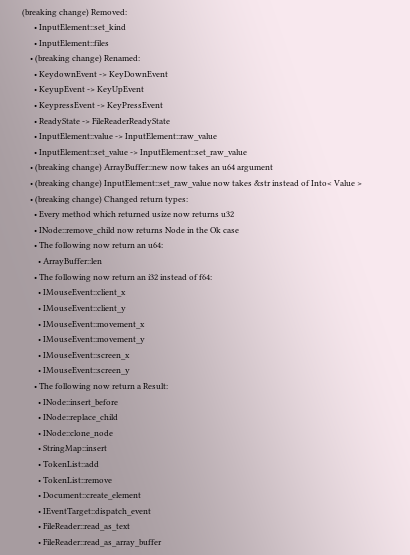(breaking change) Removed:
      • InputElement::set_kind
      • InputElement::files
    • (breaking change) Renamed:
      • KeydownEvent -> KeyDownEvent
      • KeyupEvent -> KeyUpEvent
      • KeypressEvent -> KeyPressEvent
      • ReadyState -> FileReaderReadyState
      • InputElement::value -> InputElement::raw_value
      • InputElement::set_value -> InputElement::set_raw_value
    • (breaking change) ArrayBuffer::new now takes an u64 argument
    • (breaking change) InputElement::set_raw_value now takes &str instead of Into< Value >
    • (breaking change) Changed return types:
      • Every method which returned usize now returns u32
      • INode::remove_child now returns Node in the Ok case
      • The following now return an u64:
        • ArrayBuffer::len
      • The following now return an i32 instead of f64:
        • IMouseEvent::client_x
        • IMouseEvent::client_y
        • IMouseEvent::movement_x
        • IMouseEvent::movement_y
        • IMouseEvent::screen_x
        • IMouseEvent::screen_y
      • The following now return a Result:
        • INode::insert_before
        • INode::replace_child
        • INode::clone_node
        • StringMap::insert
        • TokenList::add
        • TokenList::remove
        • Document::create_element
        • IEventTarget::dispatch_event
        • FileReader::read_as_text
        • FileReader::read_as_array_buffer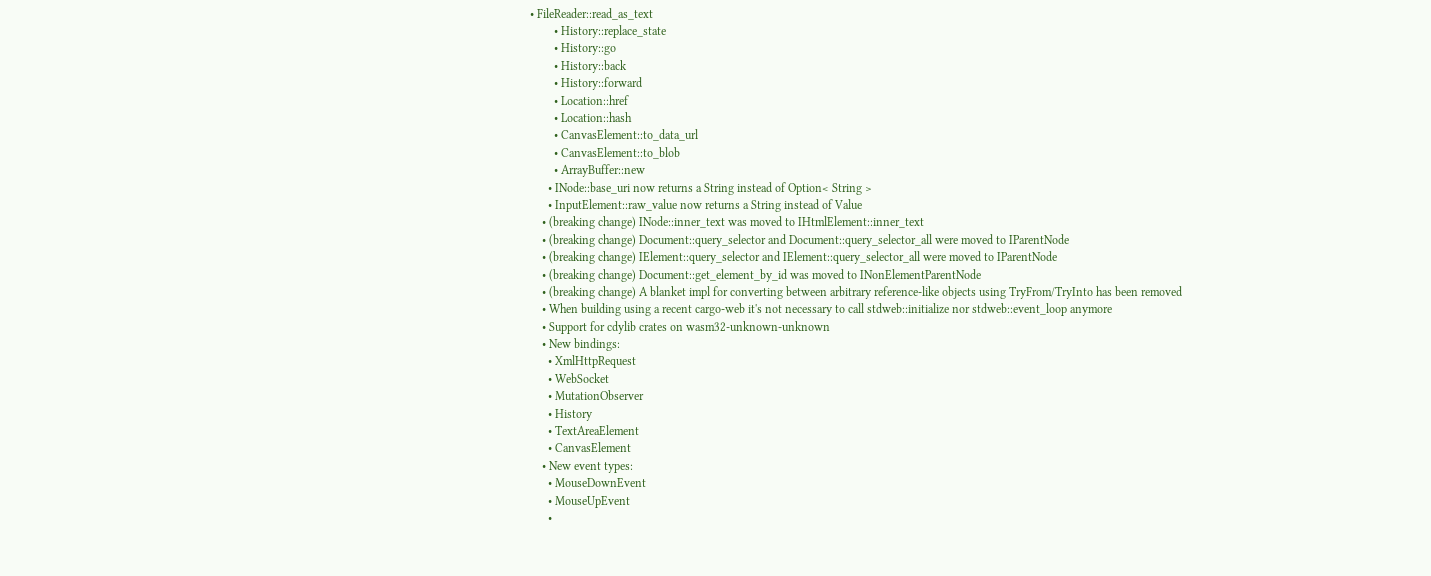• FileReader::read_as_text
        • History::replace_state
        • History::go
        • History::back
        • History::forward
        • Location::href
        • Location::hash
        • CanvasElement::to_data_url
        • CanvasElement::to_blob
        • ArrayBuffer::new
      • INode::base_uri now returns a String instead of Option< String >
      • InputElement::raw_value now returns a String instead of Value
    • (breaking change) INode::inner_text was moved to IHtmlElement::inner_text
    • (breaking change) Document::query_selector and Document::query_selector_all were moved to IParentNode
    • (breaking change) IElement::query_selector and IElement::query_selector_all were moved to IParentNode
    • (breaking change) Document::get_element_by_id was moved to INonElementParentNode
    • (breaking change) A blanket impl for converting between arbitrary reference-like objects using TryFrom/TryInto has been removed
    • When building using a recent cargo-web it's not necessary to call stdweb::initialize nor stdweb::event_loop anymore
    • Support for cdylib crates on wasm32-unknown-unknown
    • New bindings:
      • XmlHttpRequest
      • WebSocket
      • MutationObserver
      • History
      • TextAreaElement
      • CanvasElement
    • New event types:
      • MouseDownEvent
      • MouseUpEvent
      •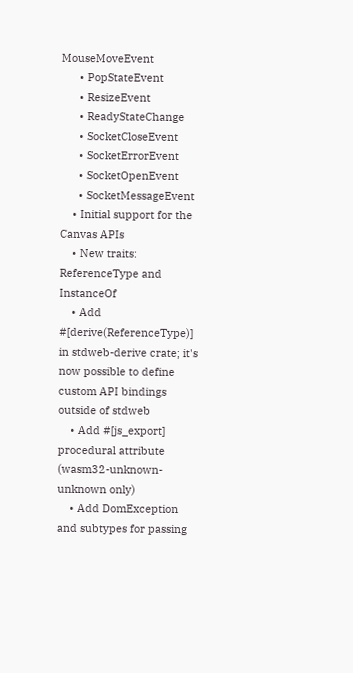MouseMoveEvent
      • PopStateEvent
      • ResizeEvent
      • ReadyStateChange
      • SocketCloseEvent
      • SocketErrorEvent
      • SocketOpenEvent
      • SocketMessageEvent
    • Initial support for the Canvas APIs
    • New traits: ReferenceType and InstanceOf
    • Add #[derive(ReferenceType)] in stdweb-derive crate; it's now possible to define custom API bindings outside of stdweb
    • Add #[js_export] procedural attribute (wasm32-unknown-unknown only)
    • Add DomException and subtypes for passing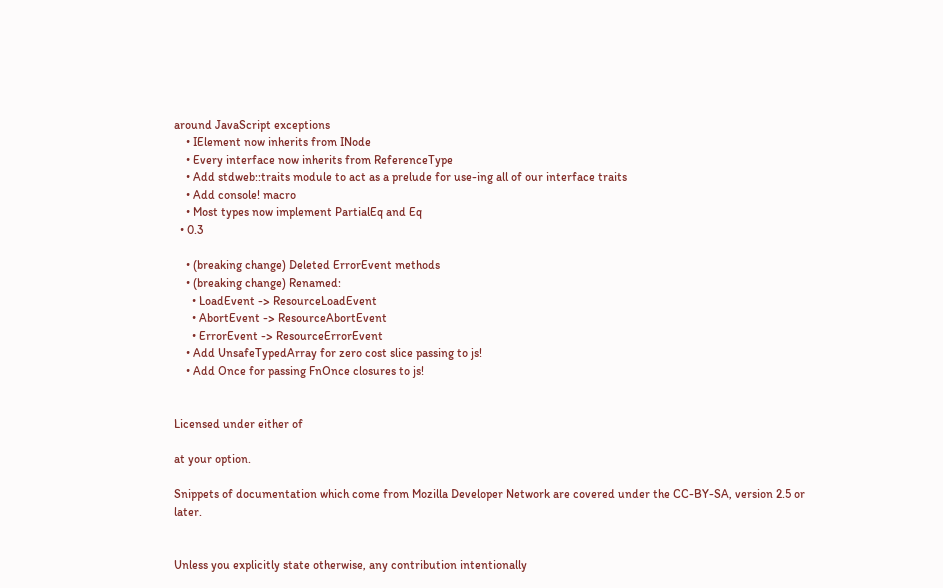around JavaScript exceptions
    • IElement now inherits from INode
    • Every interface now inherits from ReferenceType
    • Add stdweb::traits module to act as a prelude for use-ing all of our interface traits
    • Add console! macro
    • Most types now implement PartialEq and Eq
  • 0.3

    • (breaking change) Deleted ErrorEvent methods
    • (breaking change) Renamed:
      • LoadEvent -> ResourceLoadEvent
      • AbortEvent -> ResourceAbortEvent
      • ErrorEvent -> ResourceErrorEvent
    • Add UnsafeTypedArray for zero cost slice passing to js!
    • Add Once for passing FnOnce closures to js!


Licensed under either of

at your option.

Snippets of documentation which come from Mozilla Developer Network are covered under the CC-BY-SA, version 2.5 or later.


Unless you explicitly state otherwise, any contribution intentionally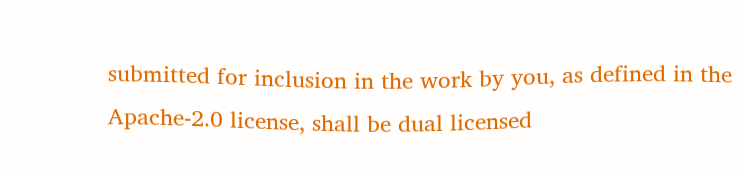submitted for inclusion in the work by you, as defined in the Apache-2.0 license, shall be dual licensed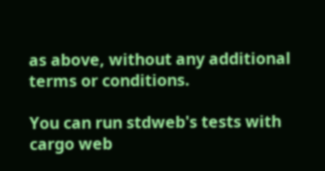as above, without any additional terms or conditions.

You can run stdweb's tests with cargo web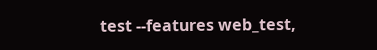test --features web_test,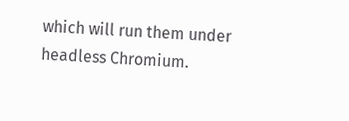which will run them under headless Chromium.